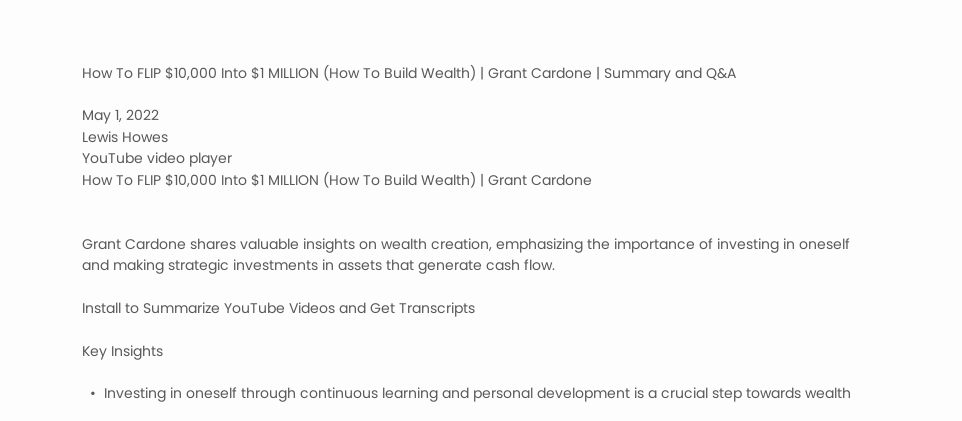How To FLIP $10,000 Into $1 MILLION (How To Build Wealth) | Grant Cardone | Summary and Q&A

May 1, 2022
Lewis Howes
YouTube video player
How To FLIP $10,000 Into $1 MILLION (How To Build Wealth) | Grant Cardone


Grant Cardone shares valuable insights on wealth creation, emphasizing the importance of investing in oneself and making strategic investments in assets that generate cash flow.

Install to Summarize YouTube Videos and Get Transcripts

Key Insights

  •  Investing in oneself through continuous learning and personal development is a crucial step towards wealth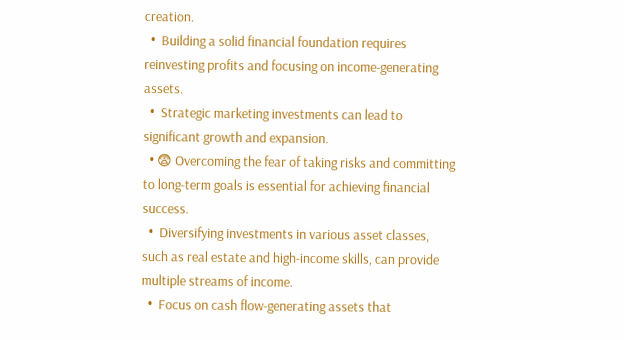creation.
  •  Building a solid financial foundation requires reinvesting profits and focusing on income-generating assets.
  •  Strategic marketing investments can lead to significant growth and expansion.
  • 😨 Overcoming the fear of taking risks and committing to long-term goals is essential for achieving financial success.
  •  Diversifying investments in various asset classes, such as real estate and high-income skills, can provide multiple streams of income.
  •  Focus on cash flow-generating assets that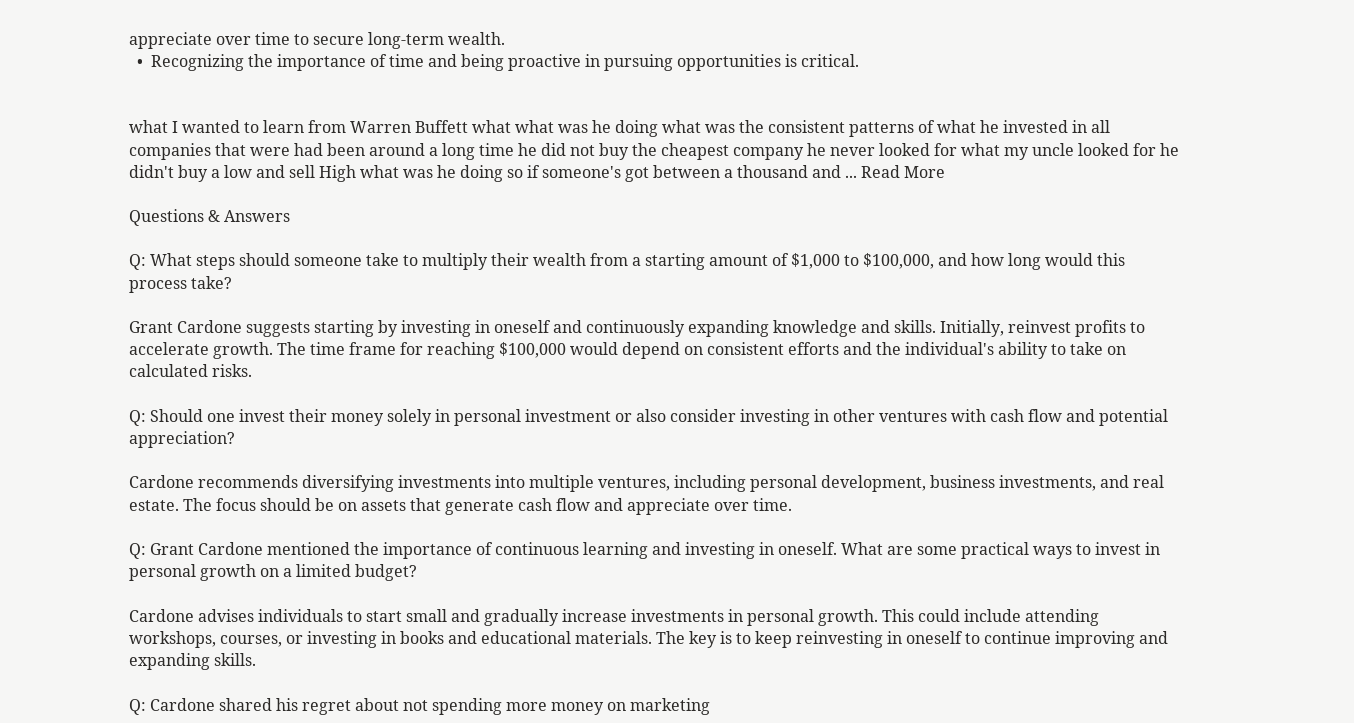appreciate over time to secure long-term wealth.
  •  Recognizing the importance of time and being proactive in pursuing opportunities is critical.


what I wanted to learn from Warren Buffett what what was he doing what was the consistent patterns of what he invested in all companies that were had been around a long time he did not buy the cheapest company he never looked for what my uncle looked for he didn't buy a low and sell High what was he doing so if someone's got between a thousand and ... Read More

Questions & Answers

Q: What steps should someone take to multiply their wealth from a starting amount of $1,000 to $100,000, and how long would this process take?

Grant Cardone suggests starting by investing in oneself and continuously expanding knowledge and skills. Initially, reinvest profits to accelerate growth. The time frame for reaching $100,000 would depend on consistent efforts and the individual's ability to take on calculated risks.

Q: Should one invest their money solely in personal investment or also consider investing in other ventures with cash flow and potential appreciation?

Cardone recommends diversifying investments into multiple ventures, including personal development, business investments, and real estate. The focus should be on assets that generate cash flow and appreciate over time.

Q: Grant Cardone mentioned the importance of continuous learning and investing in oneself. What are some practical ways to invest in personal growth on a limited budget?

Cardone advises individuals to start small and gradually increase investments in personal growth. This could include attending workshops, courses, or investing in books and educational materials. The key is to keep reinvesting in oneself to continue improving and expanding skills.

Q: Cardone shared his regret about not spending more money on marketing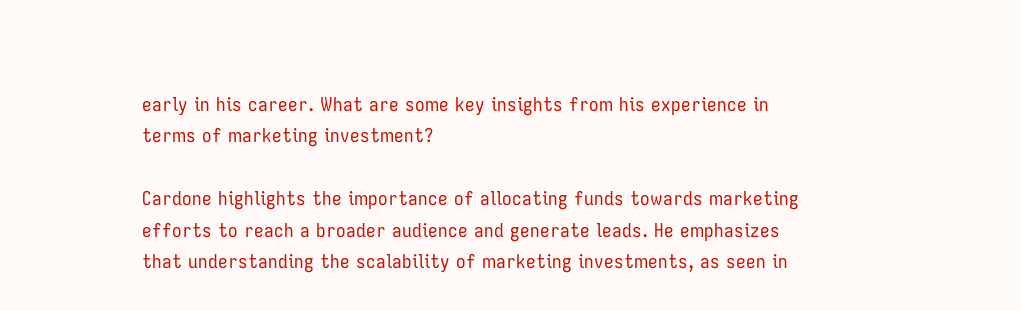early in his career. What are some key insights from his experience in terms of marketing investment?

Cardone highlights the importance of allocating funds towards marketing efforts to reach a broader audience and generate leads. He emphasizes that understanding the scalability of marketing investments, as seen in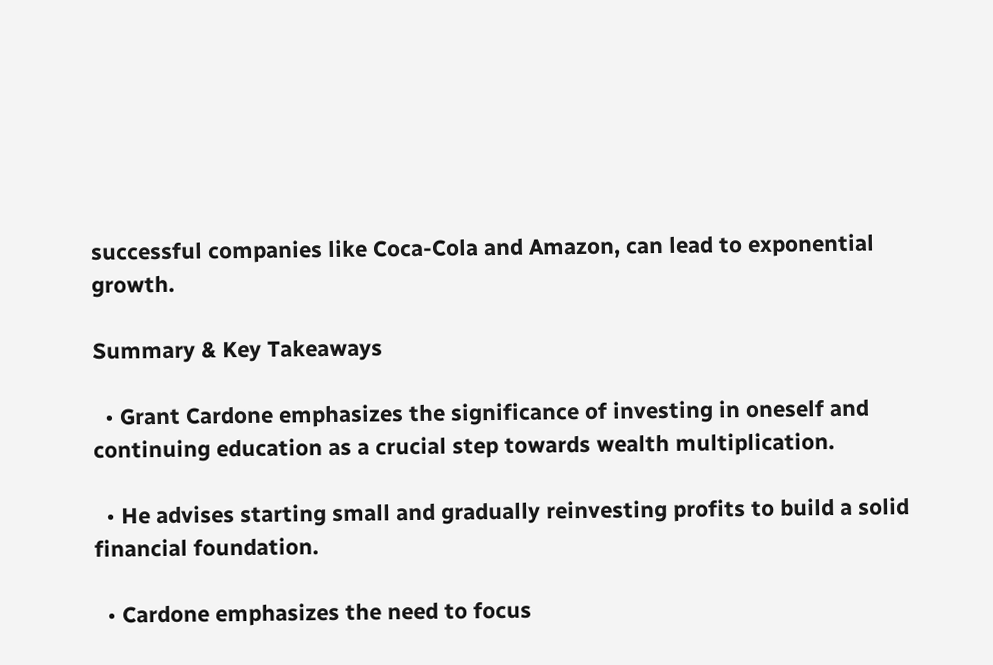successful companies like Coca-Cola and Amazon, can lead to exponential growth.

Summary & Key Takeaways

  • Grant Cardone emphasizes the significance of investing in oneself and continuing education as a crucial step towards wealth multiplication.

  • He advises starting small and gradually reinvesting profits to build a solid financial foundation.

  • Cardone emphasizes the need to focus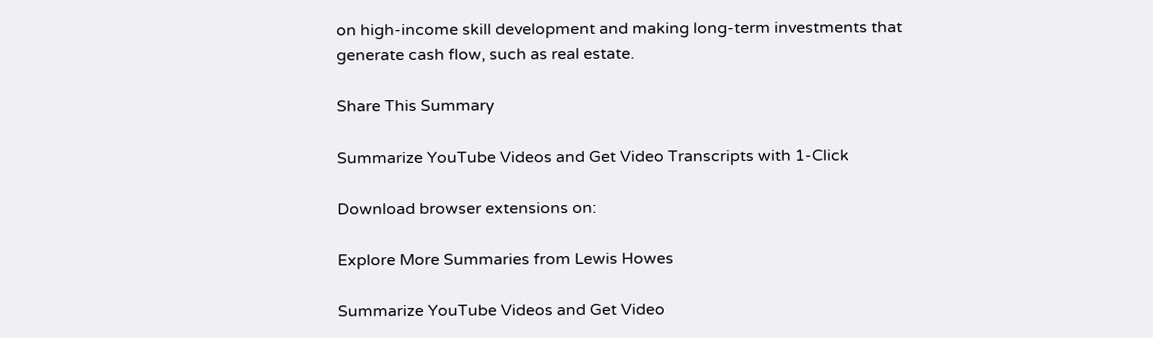on high-income skill development and making long-term investments that generate cash flow, such as real estate.

Share This Summary

Summarize YouTube Videos and Get Video Transcripts with 1-Click

Download browser extensions on:

Explore More Summaries from Lewis Howes

Summarize YouTube Videos and Get Video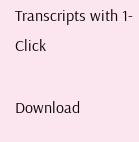Transcripts with 1-Click

Download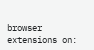browser extensions on: